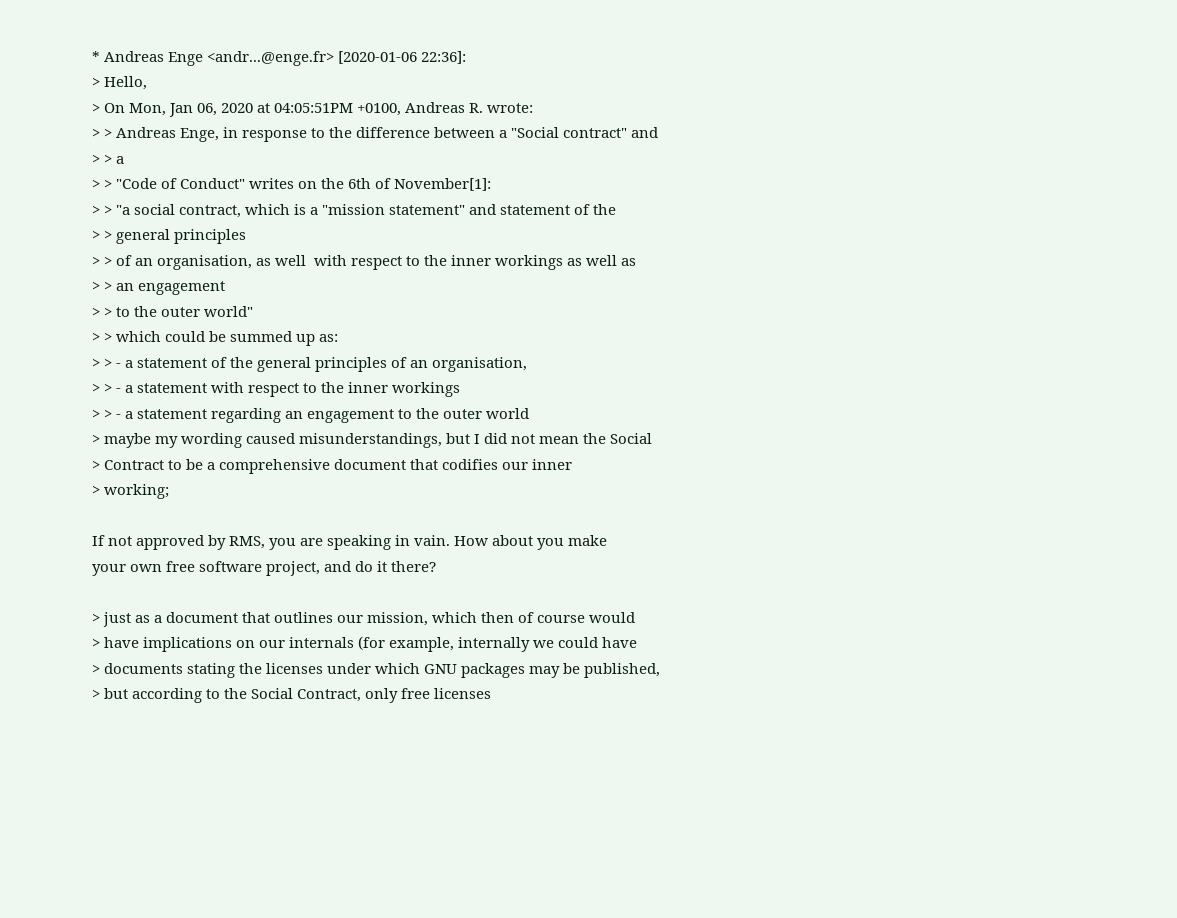* Andreas Enge <andr...@enge.fr> [2020-01-06 22:36]:
> Hello,
> On Mon, Jan 06, 2020 at 04:05:51PM +0100, Andreas R. wrote:
> > Andreas Enge, in response to the difference between a "Social contract" and
> > a
> > "Code of Conduct" writes on the 6th of November[1]:
> > "a social contract, which is a "mission statement" and statement of the
> > general principles
> > of an organisation, as well  with respect to the inner workings as well as
> > an engagement
> > to the outer world"
> > which could be summed up as:
> > - a statement of the general principles of an organisation,
> > - a statement with respect to the inner workings
> > - a statement regarding an engagement to the outer world
> maybe my wording caused misunderstandings, but I did not mean the Social
> Contract to be a comprehensive document that codifies our inner
> working;

If not approved by RMS, you are speaking in vain. How about you make
your own free software project, and do it there?

> just as a document that outlines our mission, which then of course would
> have implications on our internals (for example, internally we could have
> documents stating the licenses under which GNU packages may be published,
> but according to the Social Contract, only free licenses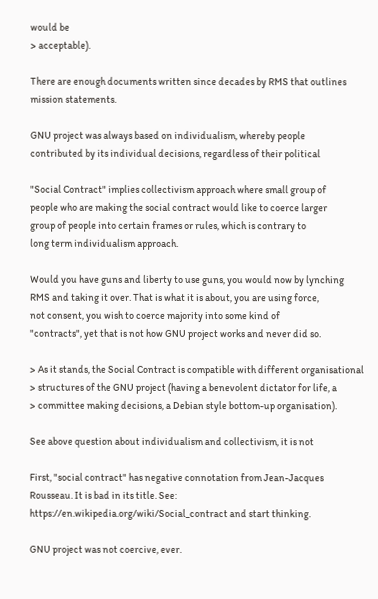would be
> acceptable).

There are enough documents written since decades by RMS that outlines
mission statements.

GNU project was always based on individualism, whereby people
contributed by its individual decisions, regardless of their political

"Social Contract" implies collectivism approach where small group of
people who are making the social contract would like to coerce larger
group of people into certain frames or rules, which is contrary to
long term individualism approach.

Would you have guns and liberty to use guns, you would now by lynching
RMS and taking it over. That is what it is about, you are using force,
not consent, you wish to coerce majority into some kind of
"contracts", yet that is not how GNU project works and never did so.

> As it stands, the Social Contract is compatible with different organisational
> structures of the GNU project (having a benevolent dictator for life, a
> committee making decisions, a Debian style bottom-up organisation).

See above question about individualism and collectivism, it is not

First, "social contract" has negative connotation from Jean-Jacques
Rousseau. It is bad in its title. See:
https://en.wikipedia.org/wiki/Social_contract and start thinking.

GNU project was not coercive, ever.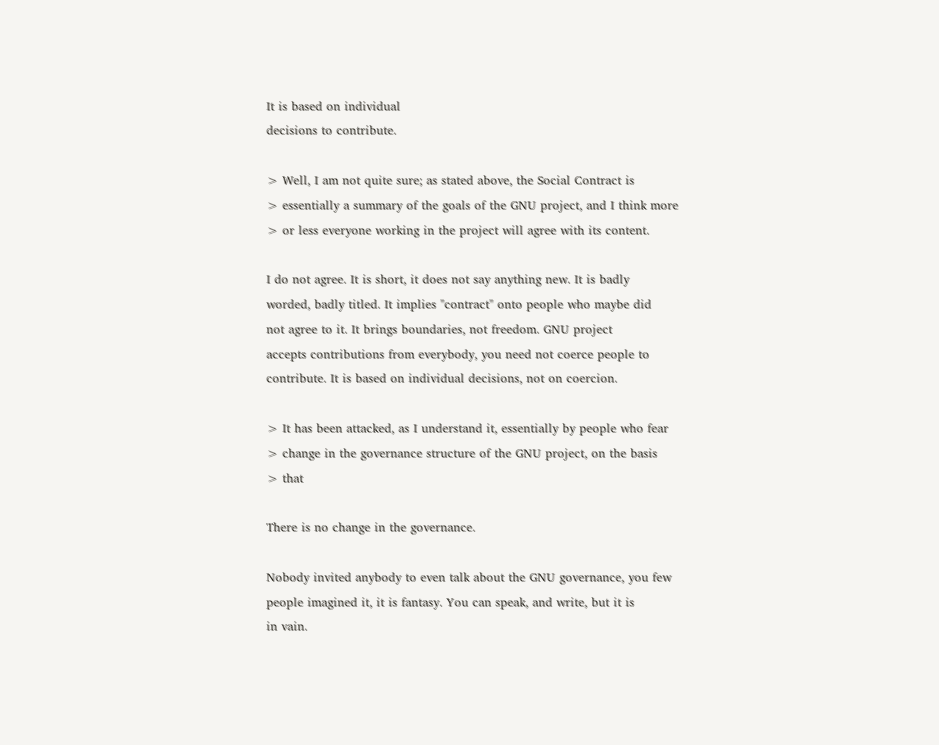It is based on individual
decisions to contribute.

> Well, I am not quite sure; as stated above, the Social Contract is
> essentially a summary of the goals of the GNU project, and I think more
> or less everyone working in the project will agree with its content.

I do not agree. It is short, it does not say anything new. It is badly
worded, badly titled. It implies "contract" onto people who maybe did
not agree to it. It brings boundaries, not freedom. GNU project
accepts contributions from everybody, you need not coerce people to
contribute. It is based on individual decisions, not on coercion.

> It has been attacked, as I understand it, essentially by people who fear
> change in the governance structure of the GNU project, on the basis
> that

There is no change in the governance.

Nobody invited anybody to even talk about the GNU governance, you few
people imagined it, it is fantasy. You can speak, and write, but it is
in vain.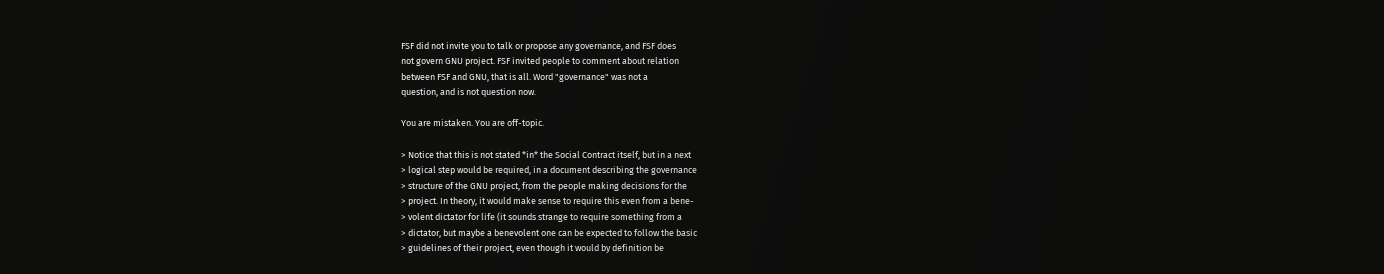FSF did not invite you to talk or propose any governance, and FSF does
not govern GNU project. FSF invited people to comment about relation
between FSF and GNU, that is all. Word "governance" was not a
question, and is not question now.

You are mistaken. You are off-topic.

> Notice that this is not stated *in* the Social Contract itself, but in a next
> logical step would be required, in a document describing the governance
> structure of the GNU project, from the people making decisions for the
> project. In theory, it would make sense to require this even from a bene-
> volent dictator for life (it sounds strange to require something from a
> dictator, but maybe a benevolent one can be expected to follow the basic
> guidelines of their project, even though it would by definition be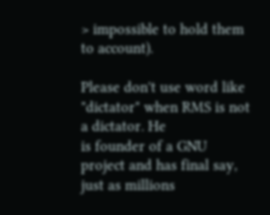> impossible to hold them to account).

Please don't use word like "dictator" when RMS is not a dictator. He
is founder of a GNU project and has final say, just as millions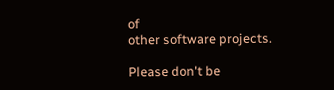of
other software projects.

Please don't be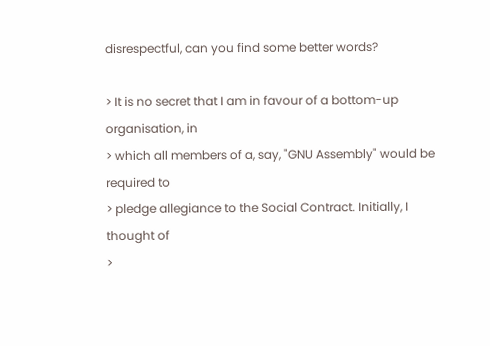disrespectful, can you find some better words?

> It is no secret that I am in favour of a bottom-up organisation, in
> which all members of a, say, "GNU Assembly" would be required to
> pledge allegiance to the Social Contract. Initially, I thought of
>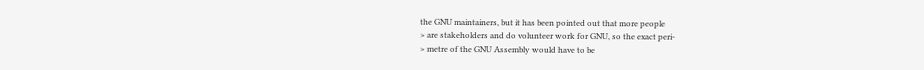the GNU maintainers, but it has been pointed out that more people
> are stakeholders and do volunteer work for GNU, so the exact peri-
> metre of the GNU Assembly would have to be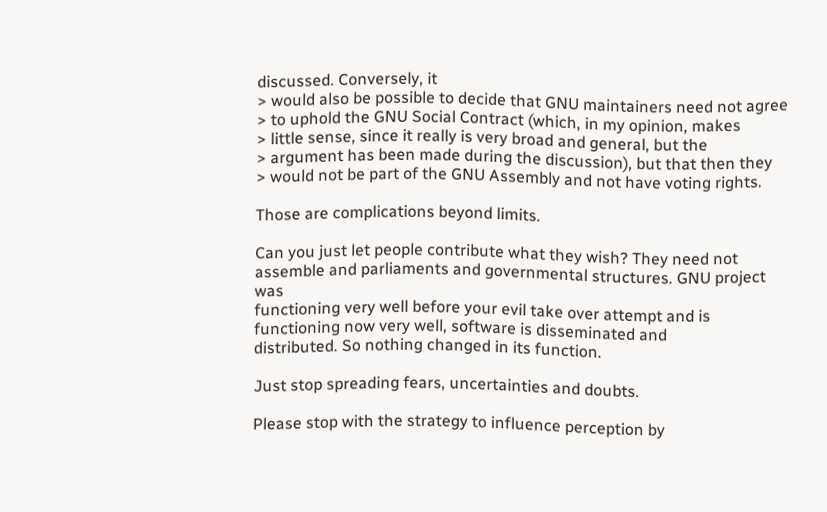discussed. Conversely, it
> would also be possible to decide that GNU maintainers need not agree
> to uphold the GNU Social Contract (which, in my opinion, makes
> little sense, since it really is very broad and general, but the
> argument has been made during the discussion), but that then they
> would not be part of the GNU Assembly and not have voting rights.

Those are complications beyond limits.

Can you just let people contribute what they wish? They need not
assemble and parliaments and governmental structures. GNU project was
functioning very well before your evil take over attempt and is
functioning now very well, software is disseminated and
distributed. So nothing changed in its function.

Just stop spreading fears, uncertainties and doubts.

Please stop with the strategy to influence perception by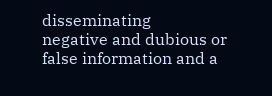disseminating
negative and dubious or false information and a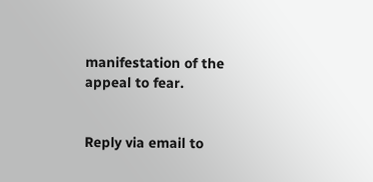manifestation of the
appeal to fear.


Reply via email to